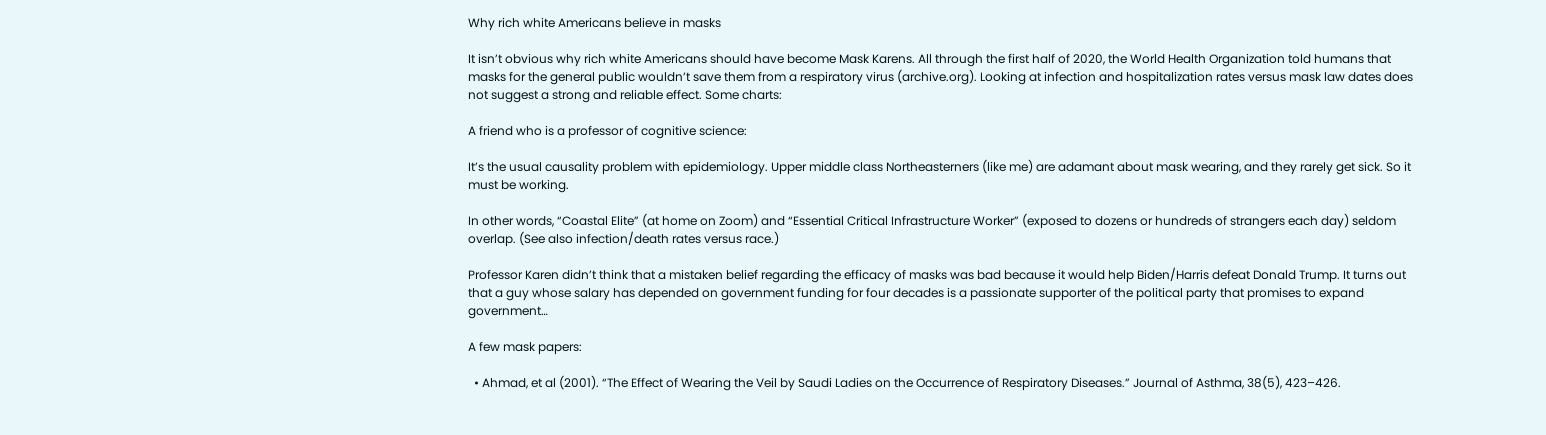Why rich white Americans believe in masks

It isn’t obvious why rich white Americans should have become Mask Karens. All through the first half of 2020, the World Health Organization told humans that masks for the general public wouldn’t save them from a respiratory virus (archive.org). Looking at infection and hospitalization rates versus mask law dates does not suggest a strong and reliable effect. Some charts:

A friend who is a professor of cognitive science:

It’s the usual causality problem with epidemiology. Upper middle class Northeasterners (like me) are adamant about mask wearing, and they rarely get sick. So it must be working.

In other words, “Coastal Elite” (at home on Zoom) and “Essential Critical Infrastructure Worker” (exposed to dozens or hundreds of strangers each day) seldom overlap. (See also infection/death rates versus race.)

Professor Karen didn’t think that a mistaken belief regarding the efficacy of masks was bad because it would help Biden/Harris defeat Donald Trump. It turns out that a guy whose salary has depended on government funding for four decades is a passionate supporter of the political party that promises to expand government…

A few mask papers:

  • Ahmad, et al (2001). “The Effect of Wearing the Veil by Saudi Ladies on the Occurrence of Respiratory Diseases.” Journal of Asthma, 38(5), 423–426.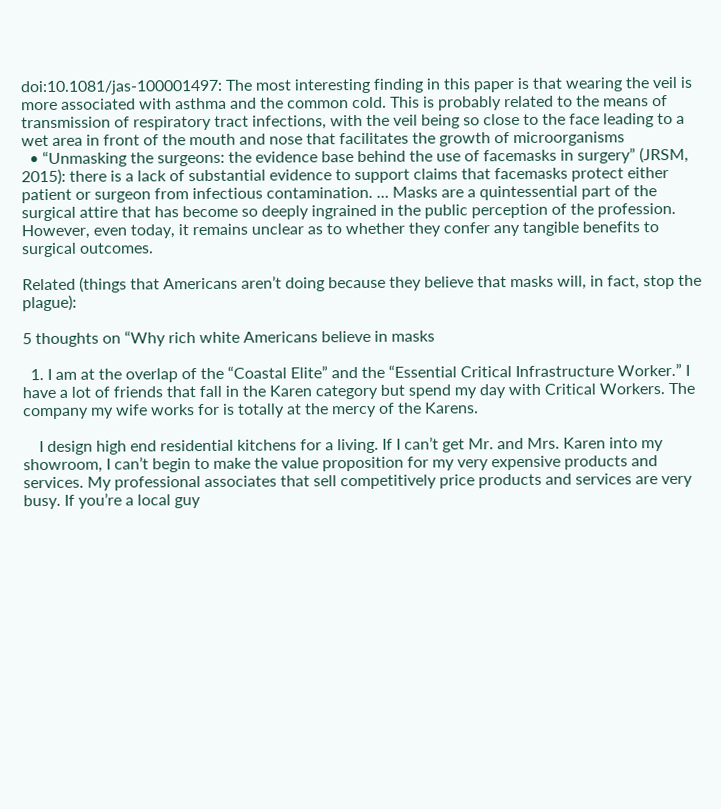doi:10.1081/jas-100001497: The most interesting finding in this paper is that wearing the veil is more associated with asthma and the common cold. This is probably related to the means of transmission of respiratory tract infections, with the veil being so close to the face leading to a wet area in front of the mouth and nose that facilitates the growth of microorganisms
  • “Unmasking the surgeons: the evidence base behind the use of facemasks in surgery” (JRSM, 2015): there is a lack of substantial evidence to support claims that facemasks protect either patient or surgeon from infectious contamination. … Masks are a quintessential part of the surgical attire that has become so deeply ingrained in the public perception of the profession. However, even today, it remains unclear as to whether they confer any tangible benefits to surgical outcomes.

Related (things that Americans aren’t doing because they believe that masks will, in fact, stop the plague):

5 thoughts on “Why rich white Americans believe in masks

  1. I am at the overlap of the “Coastal Elite” and the “Essential Critical Infrastructure Worker.” I have a lot of friends that fall in the Karen category but spend my day with Critical Workers. The company my wife works for is totally at the mercy of the Karens.

    I design high end residential kitchens for a living. If I can’t get Mr. and Mrs. Karen into my showroom, I can’t begin to make the value proposition for my very expensive products and services. My professional associates that sell competitively price products and services are very busy. If you’re a local guy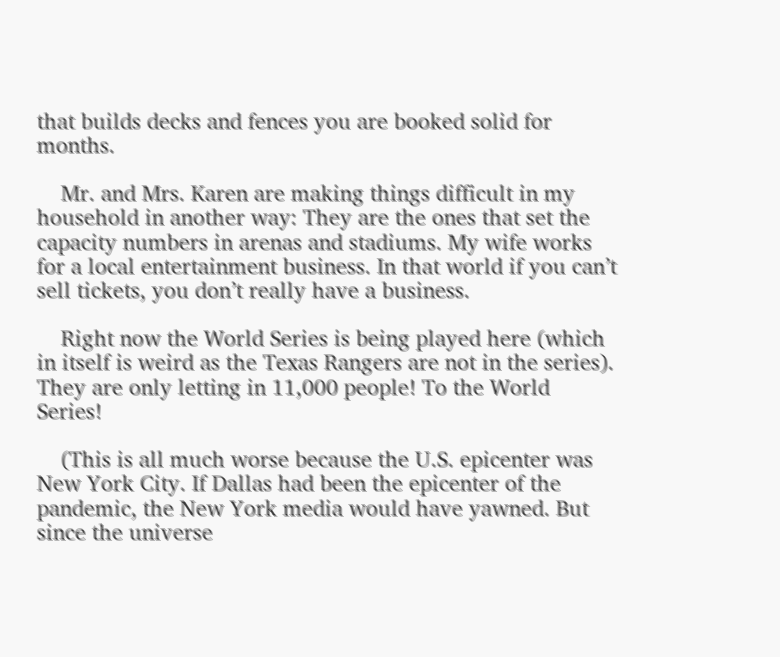that builds decks and fences you are booked solid for months.

    Mr. and Mrs. Karen are making things difficult in my household in another way: They are the ones that set the capacity numbers in arenas and stadiums. My wife works for a local entertainment business. In that world if you can’t sell tickets, you don’t really have a business.

    Right now the World Series is being played here (which in itself is weird as the Texas Rangers are not in the series). They are only letting in 11,000 people! To the World Series!

    (This is all much worse because the U.S. epicenter was New York City. If Dallas had been the epicenter of the pandemic, the New York media would have yawned. But since the universe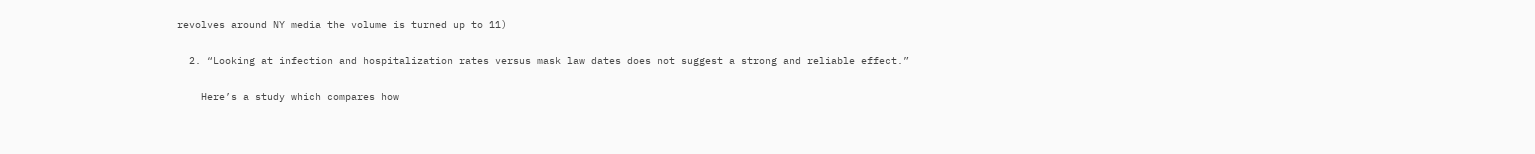revolves around NY media the volume is turned up to 11)

  2. “Looking at infection and hospitalization rates versus mask law dates does not suggest a strong and reliable effect.”

    Here’s a study which compares how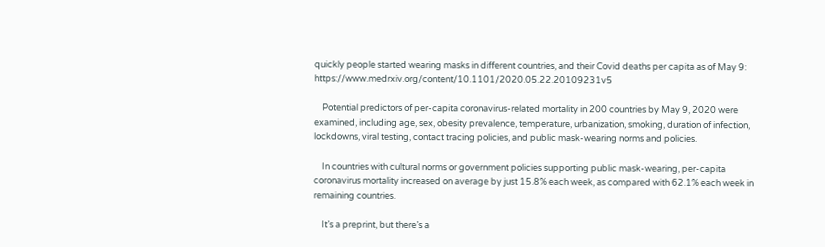quickly people started wearing masks in different countries, and their Covid deaths per capita as of May 9: https://www.medrxiv.org/content/10.1101/2020.05.22.20109231v5

    Potential predictors of per-capita coronavirus-related mortality in 200 countries by May 9, 2020 were examined, including age, sex, obesity prevalence, temperature, urbanization, smoking, duration of infection, lockdowns, viral testing, contact tracing policies, and public mask-wearing norms and policies.

    In countries with cultural norms or government policies supporting public mask-wearing, per-capita coronavirus mortality increased on average by just 15.8% each week, as compared with 62.1% each week in remaining countries.

    It’s a preprint, but there’s a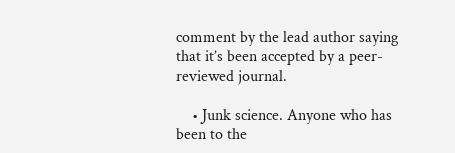comment by the lead author saying that it’s been accepted by a peer-reviewed journal.

    • Junk science. Anyone who has been to the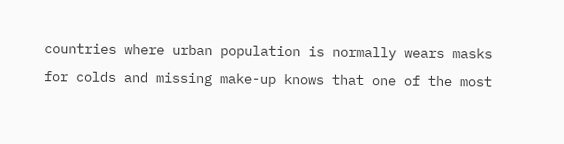countries where urban population is normally wears masks for colds and missing make-up knows that one of the most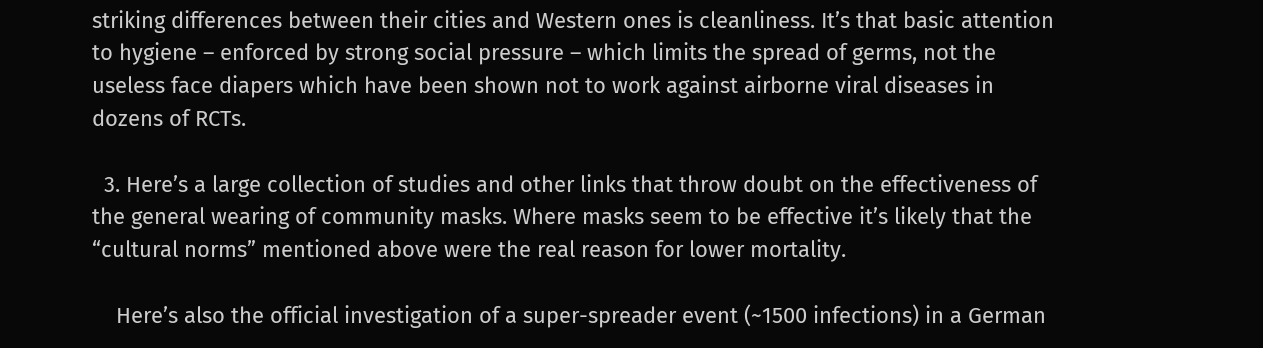striking differences between their cities and Western ones is cleanliness. It’s that basic attention to hygiene – enforced by strong social pressure – which limits the spread of germs, not the useless face diapers which have been shown not to work against airborne viral diseases in dozens of RCTs.

  3. Here’s a large collection of studies and other links that throw doubt on the effectiveness of the general wearing of community masks. Where masks seem to be effective it’s likely that the “cultural norms” mentioned above were the real reason for lower mortality.

    Here’s also the official investigation of a super-spreader event (~1500 infections) in a German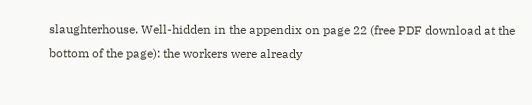slaughterhouse. Well-hidden in the appendix on page 22 (free PDF download at the bottom of the page): the workers were already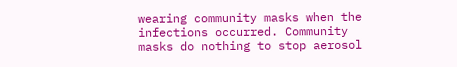wearing community masks when the infections occurred. Community masks do nothing to stop aerosol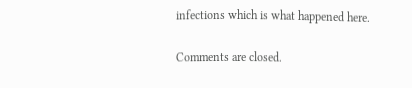infections which is what happened here.

Comments are closed.